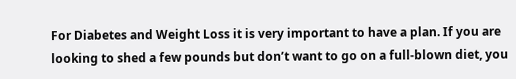For Diabetes and Weight Loss it is very important to have a plan. If you are looking to shed a few pounds but don’t want to go on a full-blown diet, you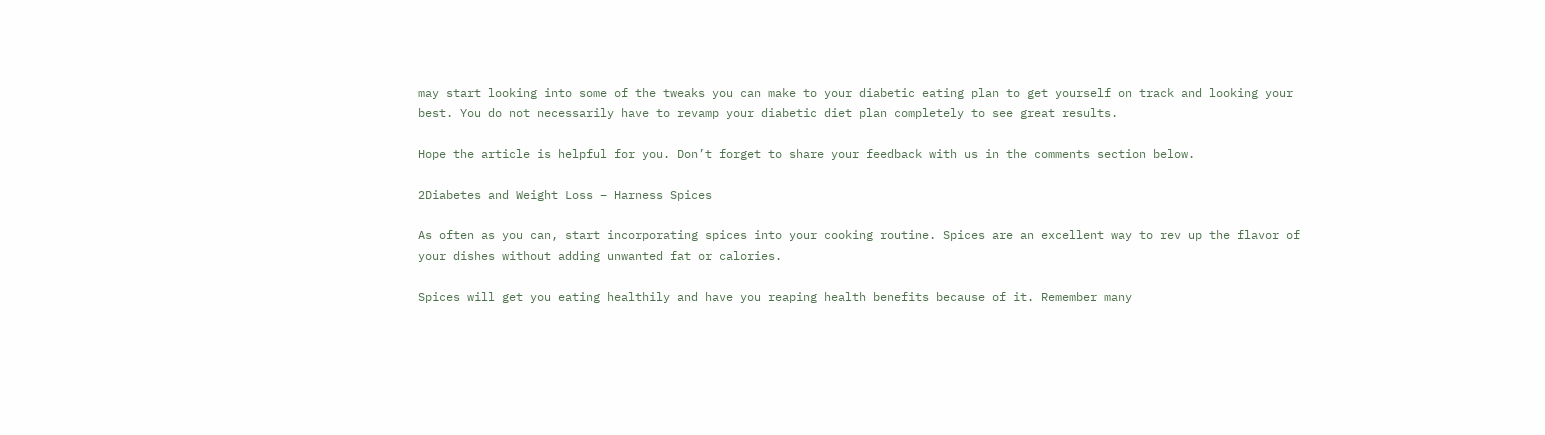may start looking into some of the tweaks you can make to your diabetic eating plan to get yourself on track and looking your best. You do not necessarily have to revamp your diabetic diet plan completely to see great results.

Hope the article is helpful for you. Don’t forget to share your feedback with us in the comments section below.

2Diabetes and Weight Loss – Harness Spices

As often as you can, start incorporating spices into your cooking routine. Spices are an excellent way to rev up the flavor of your dishes without adding unwanted fat or calories.

Spices will get you eating healthily and have you reaping health benefits because of it. Remember many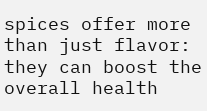spices offer more than just flavor: they can boost the overall health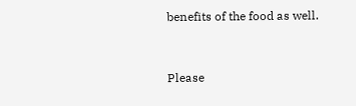benefits of the food as well.


Please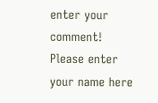enter your comment!
Please enter your name here